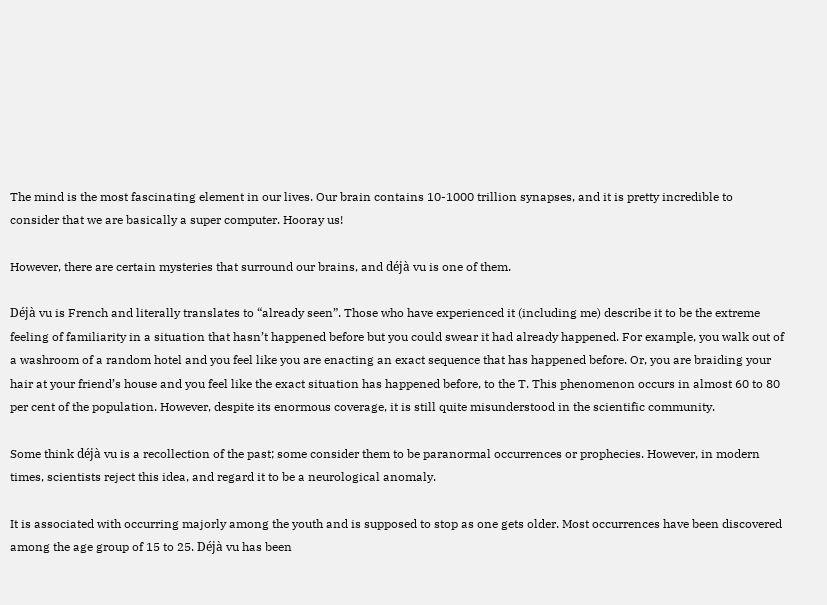The mind is the most fascinating element in our lives. Our brain contains 10-1000 trillion synapses, and it is pretty incredible to consider that we are basically a super computer. Hooray us!

However, there are certain mysteries that surround our brains, and déjà vu is one of them.

Déjà vu is French and literally translates to “already seen”. Those who have experienced it (including me) describe it to be the extreme feeling of familiarity in a situation that hasn’t happened before but you could swear it had already happened. For example, you walk out of a washroom of a random hotel and you feel like you are enacting an exact sequence that has happened before. Or, you are braiding your hair at your friend’s house and you feel like the exact situation has happened before, to the T. This phenomenon occurs in almost 60 to 80 per cent of the population. However, despite its enormous coverage, it is still quite misunderstood in the scientific community.

Some think déjà vu is a recollection of the past; some consider them to be paranormal occurrences or prophecies. However, in modern times, scientists reject this idea, and regard it to be a neurological anomaly.

It is associated with occurring majorly among the youth and is supposed to stop as one gets older. Most occurrences have been discovered among the age group of 15 to 25. Déjà vu has been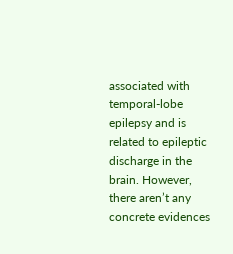associated with temporal-lobe epilepsy and is related to epileptic discharge in the brain. However, there aren’t any concrete evidences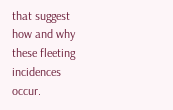that suggest how and why these fleeting incidences occur.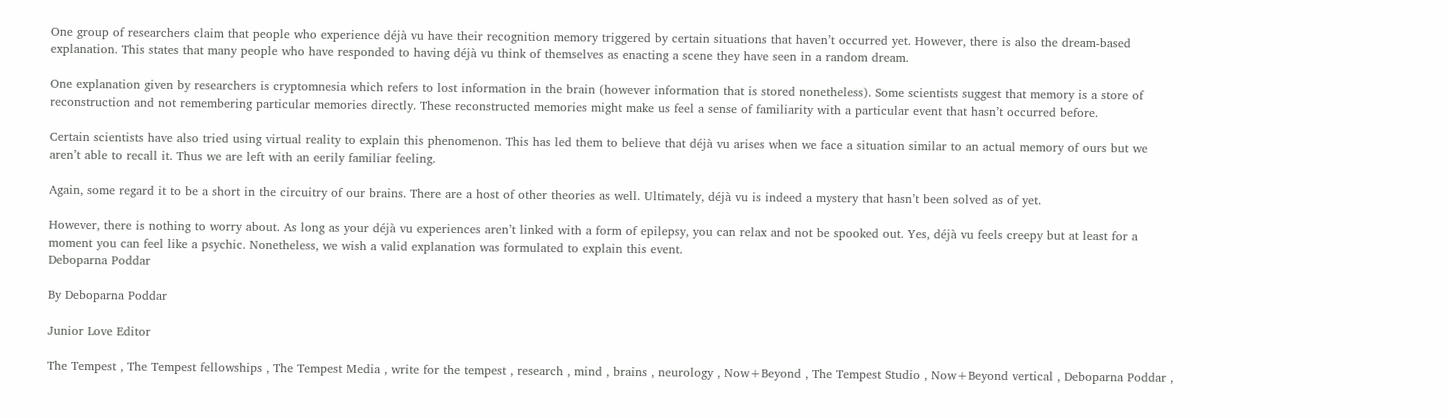One group of researchers claim that people who experience déjà vu have their recognition memory triggered by certain situations that haven’t occurred yet. However, there is also the dream-based explanation. This states that many people who have responded to having déjà vu think of themselves as enacting a scene they have seen in a random dream.

One explanation given by researchers is cryptomnesia which refers to lost information in the brain (however information that is stored nonetheless). Some scientists suggest that memory is a store of reconstruction and not remembering particular memories directly. These reconstructed memories might make us feel a sense of familiarity with a particular event that hasn’t occurred before.

Certain scientists have also tried using virtual reality to explain this phenomenon. This has led them to believe that déjà vu arises when we face a situation similar to an actual memory of ours but we aren’t able to recall it. Thus we are left with an eerily familiar feeling.

Again, some regard it to be a short in the circuitry of our brains. There are a host of other theories as well. Ultimately, déjà vu is indeed a mystery that hasn’t been solved as of yet.

However, there is nothing to worry about. As long as your déjà vu experiences aren’t linked with a form of epilepsy, you can relax and not be spooked out. Yes, déjà vu feels creepy but at least for a moment you can feel like a psychic. Nonetheless, we wish a valid explanation was formulated to explain this event.
Deboparna Poddar

By Deboparna Poddar

Junior Love Editor

The Tempest , The Tempest fellowships , The Tempest Media , write for the tempest , research , mind , brains , neurology , Now+Beyond , The Tempest Studio , Now+Beyond vertical , Deboparna Poddar ,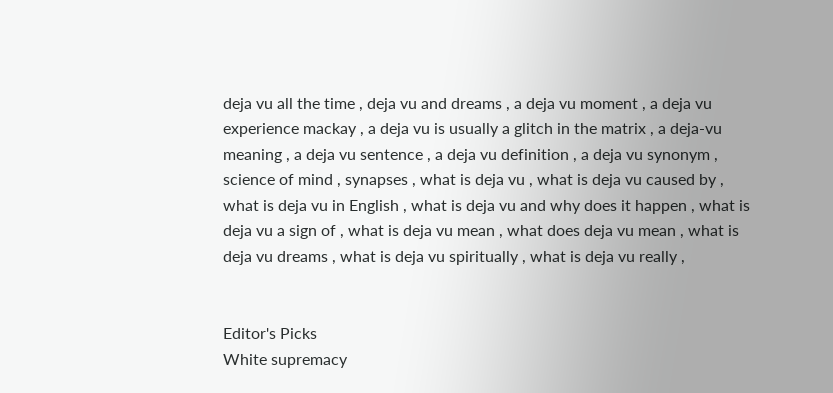deja vu all the time , deja vu and dreams , a deja vu moment , a deja vu experience mackay , a deja vu is usually a glitch in the matrix , a deja-vu meaning , a deja vu sentence , a deja vu definition , a deja vu synonym , science of mind , synapses , what is deja vu , what is deja vu caused by , what is deja vu in English , what is deja vu and why does it happen , what is deja vu a sign of , what is deja vu mean , what does deja vu mean , what is deja vu dreams , what is deja vu spiritually , what is deja vu really ,


Editor's Picks
White supremacy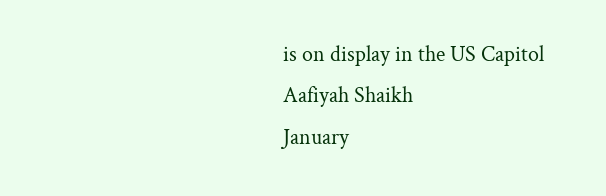is on display in the US Capitol
Aafiyah Shaikh
January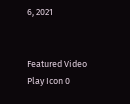6, 2021


Featured Video Play Icon 0